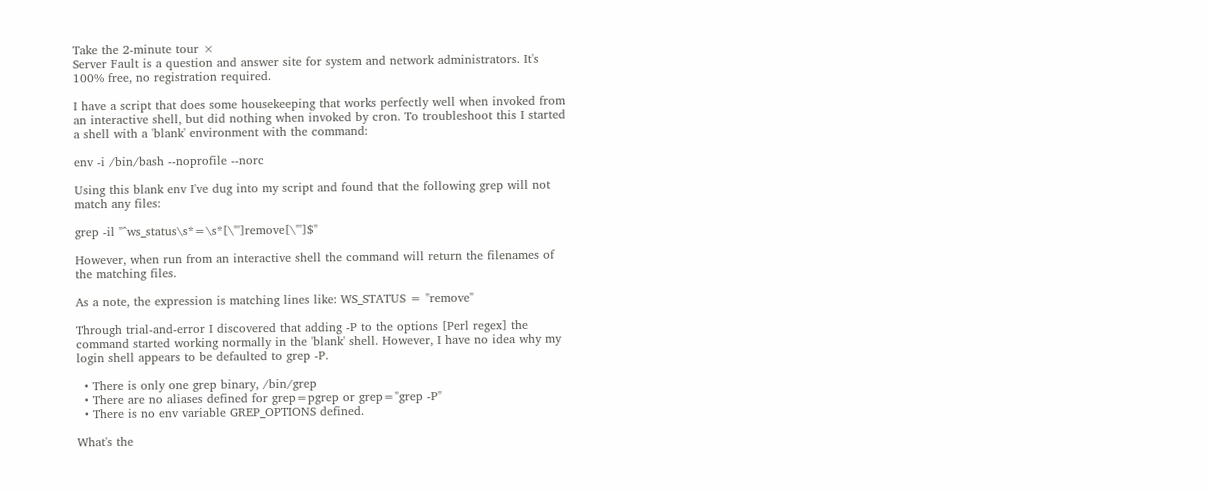Take the 2-minute tour ×
Server Fault is a question and answer site for system and network administrators. It's 100% free, no registration required.

I have a script that does some housekeeping that works perfectly well when invoked from an interactive shell, but did nothing when invoked by cron. To troubleshoot this I started a shell with a 'blank' environment with the command:

env -i /bin/bash --noprofile --norc

Using this blank env I've dug into my script and found that the following grep will not match any files:

grep -il "^ws_status\s*=\s*[\"']remove[\"']$"

However, when run from an interactive shell the command will return the filenames of the matching files.

As a note, the expression is matching lines like: WS_STATUS = "remove"

Through trial-and-error I discovered that adding -P to the options [Perl regex] the command started working normally in the 'blank' shell. However, I have no idea why my login shell appears to be defaulted to grep -P.

  • There is only one grep binary, /bin/grep
  • There are no aliases defined for grep=pgrep or grep="grep -P"
  • There is no env variable GREP_OPTIONS defined.

What's the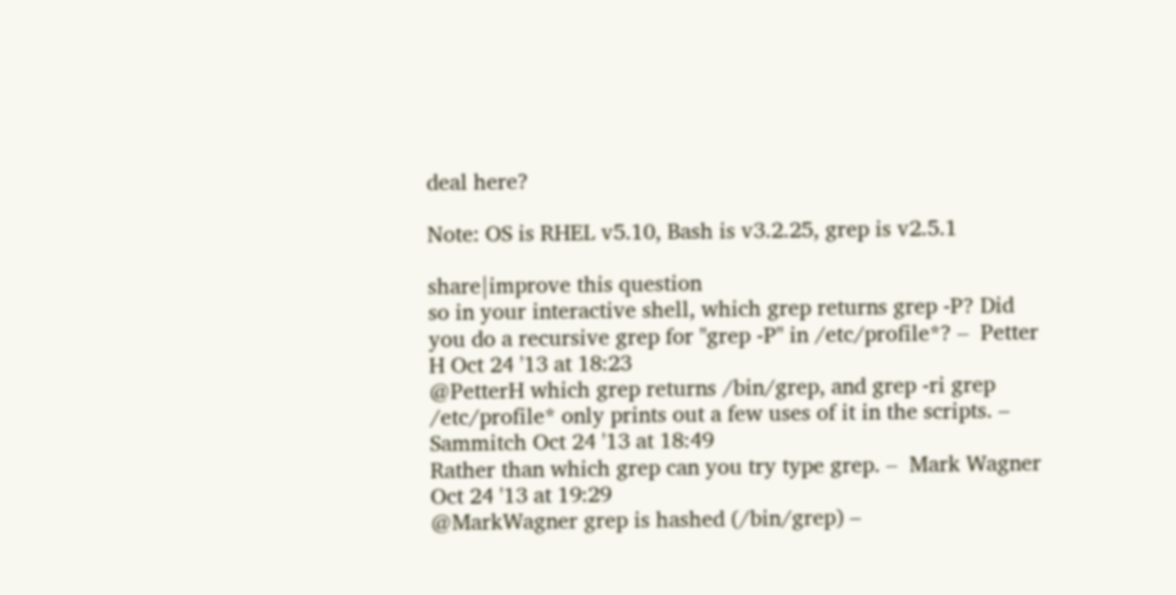deal here?

Note: OS is RHEL v5.10, Bash is v3.2.25, grep is v2.5.1

share|improve this question
so in your interactive shell, which grep returns grep -P? Did you do a recursive grep for "grep -P" in /etc/profile*? –  Petter H Oct 24 '13 at 18:23
@PetterH which grep returns /bin/grep, and grep -ri grep /etc/profile* only prints out a few uses of it in the scripts. –  Sammitch Oct 24 '13 at 18:49
Rather than which grep can you try type grep. –  Mark Wagner Oct 24 '13 at 19:29
@MarkWagner grep is hashed (/bin/grep) –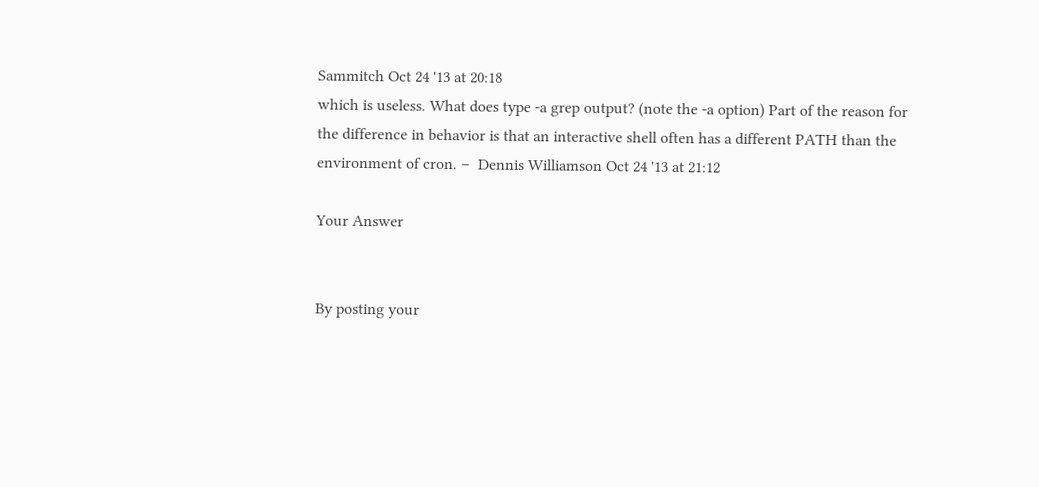Sammitch Oct 24 '13 at 20:18
which is useless. What does type -a grep output? (note the -a option) Part of the reason for the difference in behavior is that an interactive shell often has a different PATH than the environment of cron. –  Dennis Williamson Oct 24 '13 at 21:12

Your Answer


By posting your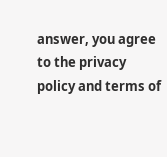answer, you agree to the privacy policy and terms of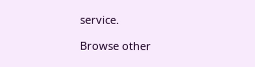service.

Browse other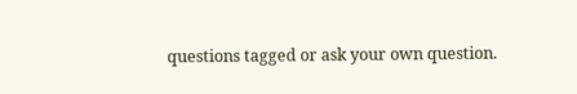questions tagged or ask your own question.